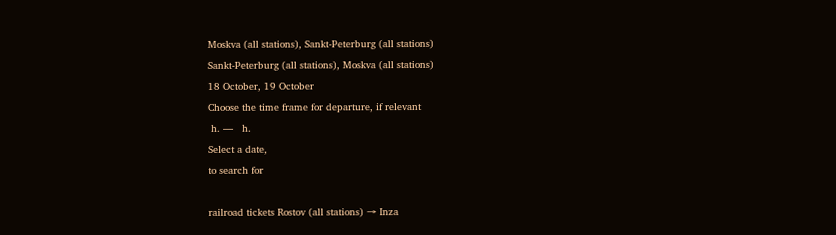Moskva (all stations), Sankt-Peterburg (all stations)
Sankt-Peterburg (all stations), Moskva (all stations)
18 October, 19 October
Choose the time frame for departure, if relevant
 h. —   h.
Select a date,
to search for

railroad tickets Rostov (all stations) → Inza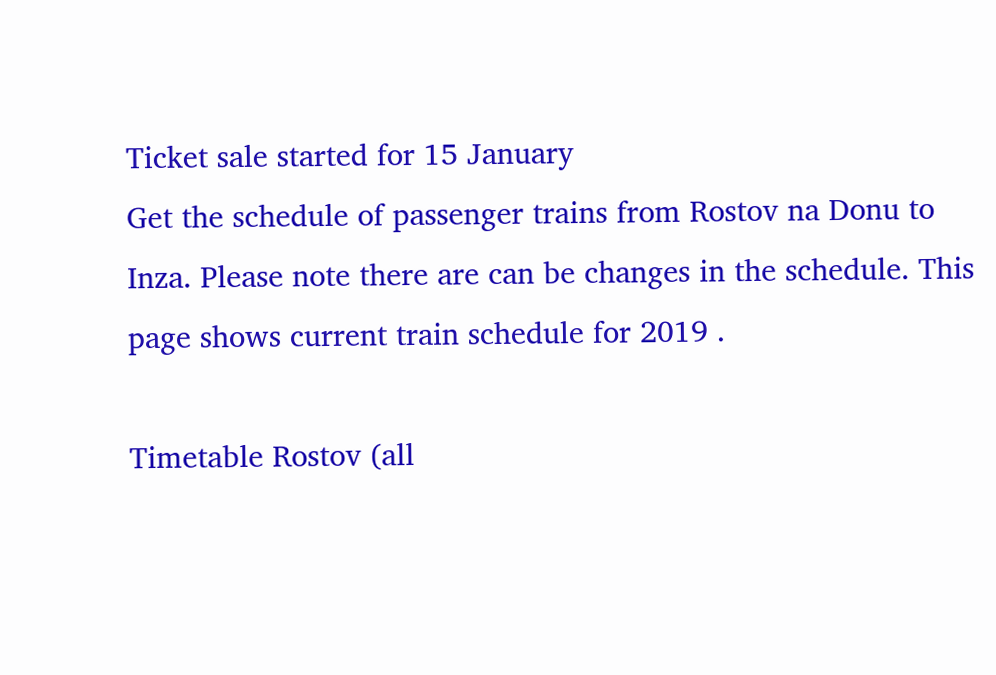Ticket sale started for 15 January
Get the schedule of passenger trains from Rostov na Donu to Inza. Please note there are can be changes in the schedule. This page shows current train schedule for 2019 .

Timetable Rostov (all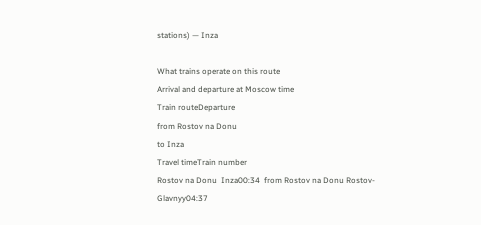stations) — Inza

What trains operate on this route
Arrival and departure at Moscow time
Train routeDeparture
from Rostov na Donu
to Inza
Travel timeTrain number
Rostov na Donu  Inza00:34  from Rostov na Donu Rostov-Glavnyy04:37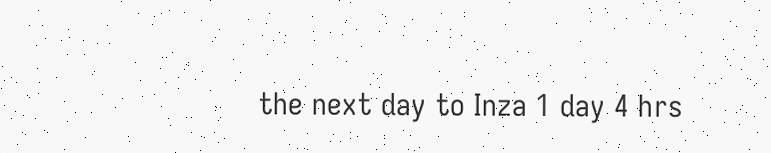the next day to Inza 1 day 4 hrs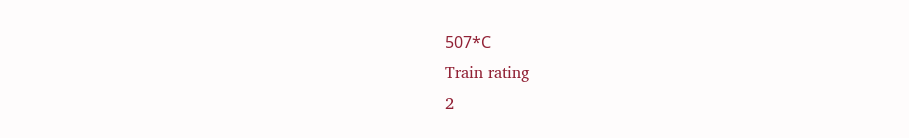507*С
Train rating
2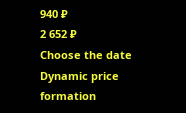940 ₽
2 652 ₽
Choose the date
Dynamic price formation